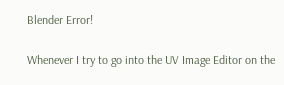Blender Error!

Whenever I try to go into the UV Image Editor on the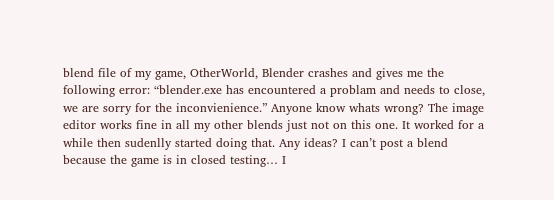blend file of my game, OtherWorld, Blender crashes and gives me the following error: “blender.exe has encountered a problam and needs to close, we are sorry for the inconvienience.” Anyone know whats wrong? The image editor works fine in all my other blends just not on this one. It worked for a while then sudenlly started doing that. Any ideas? I can’t post a blend because the game is in closed testing… I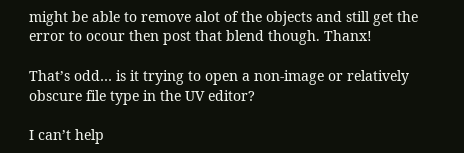might be able to remove alot of the objects and still get the error to ocour then post that blend though. Thanx!

That’s odd… is it trying to open a non-image or relatively obscure file type in the UV editor?

I can’t help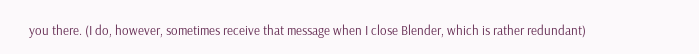you there. (I do, however, sometimes receive that message when I close Blender, which is rather redundant)